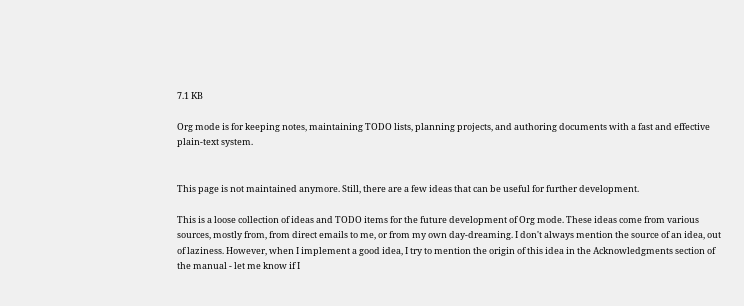7.1 KB

Org mode is for keeping notes, maintaining TODO lists, planning projects, and authoring documents with a fast and effective plain-text system.


This page is not maintained anymore. Still, there are a few ideas that can be useful for further development.

This is a loose collection of ideas and TODO items for the future development of Org mode. These ideas come from various sources, mostly from, from direct emails to me, or from my own day-dreaming. I don't always mention the source of an idea, out of laziness. However, when I implement a good idea, I try to mention the origin of this idea in the Acknowledgments section of the manual - let me know if I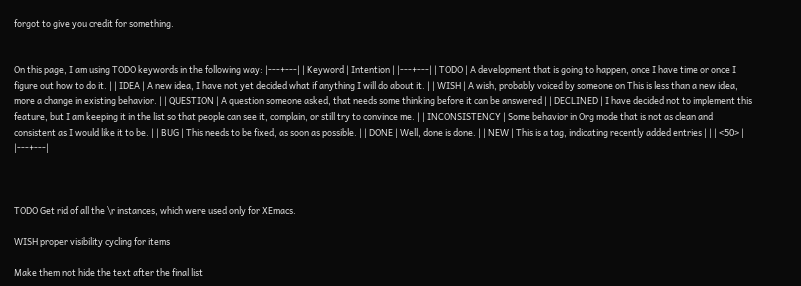forgot to give you credit for something.


On this page, I am using TODO keywords in the following way: |---+---| | Keyword | Intention | |---+---| | TODO | A development that is going to happen, once I have time or once I figure out how to do it. | | IDEA | A new idea, I have not yet decided what if anything I will do about it. | | WISH | A wish, probably voiced by someone on This is less than a new idea, more a change in existing behavior. | | QUESTION | A question someone asked, that needs some thinking before it can be answered | | DECLINED | I have decided not to implement this feature, but I am keeping it in the list so that people can see it, complain, or still try to convince me. | | INCONSISTENCY | Some behavior in Org mode that is not as clean and consistent as I would like it to be. | | BUG | This needs to be fixed, as soon as possible. | | DONE | Well, done is done. | | NEW | This is a tag, indicating recently added entries | | | <50> | |---+---|



TODO Get rid of all the \r instances, which were used only for XEmacs.

WISH proper visibility cycling for items

Make them not hide the text after the final list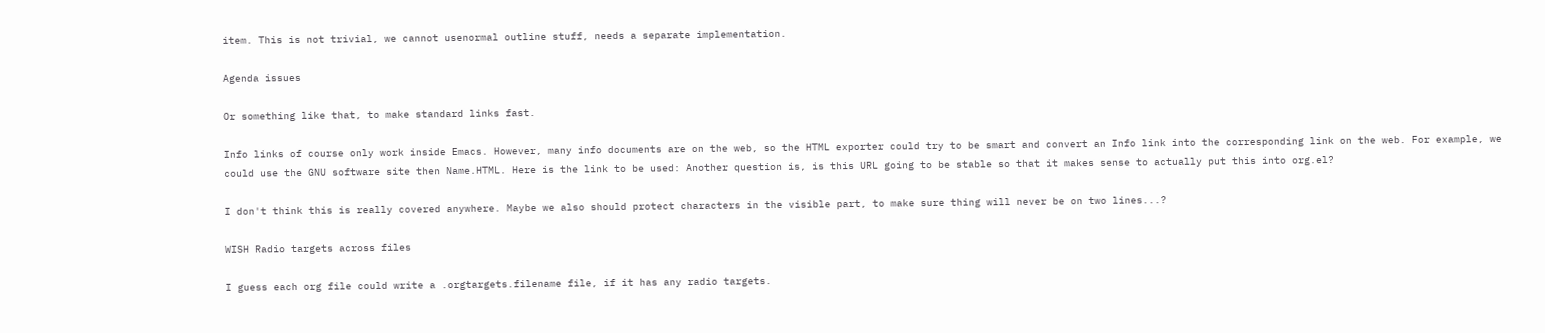item. This is not trivial, we cannot usenormal outline stuff, needs a separate implementation.

Agenda issues

Or something like that, to make standard links fast.

Info links of course only work inside Emacs. However, many info documents are on the web, so the HTML exporter could try to be smart and convert an Info link into the corresponding link on the web. For example, we could use the GNU software site then Name.HTML. Here is the link to be used: Another question is, is this URL going to be stable so that it makes sense to actually put this into org.el?

I don't think this is really covered anywhere. Maybe we also should protect characters in the visible part, to make sure thing will never be on two lines...?

WISH Radio targets across files

I guess each org file could write a .orgtargets.filename file, if it has any radio targets.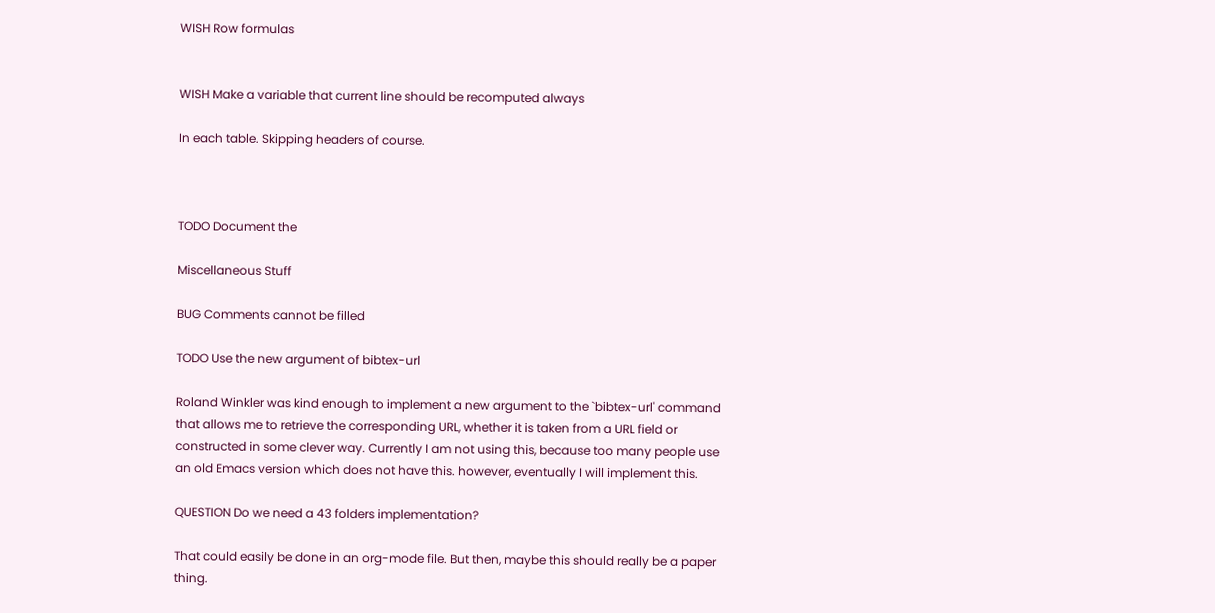WISH Row formulas


WISH Make a variable that current line should be recomputed always

In each table. Skipping headers of course.



TODO Document the

Miscellaneous Stuff

BUG Comments cannot be filled

TODO Use the new argument of bibtex-url

Roland Winkler was kind enough to implement a new argument to the `bibtex-url' command that allows me to retrieve the corresponding URL, whether it is taken from a URL field or constructed in some clever way. Currently I am not using this, because too many people use an old Emacs version which does not have this. however, eventually I will implement this.

QUESTION Do we need a 43 folders implementation?

That could easily be done in an org-mode file. But then, maybe this should really be a paper thing.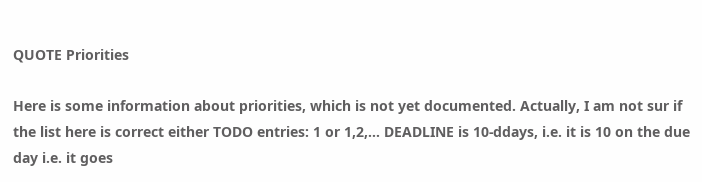QUOTE Priorities

Here is some information about priorities, which is not yet documented. Actually, I am not sur if the list here is correct either TODO entries: 1 or 1,2,... DEADLINE is 10-ddays, i.e. it is 10 on the due day i.e. it goes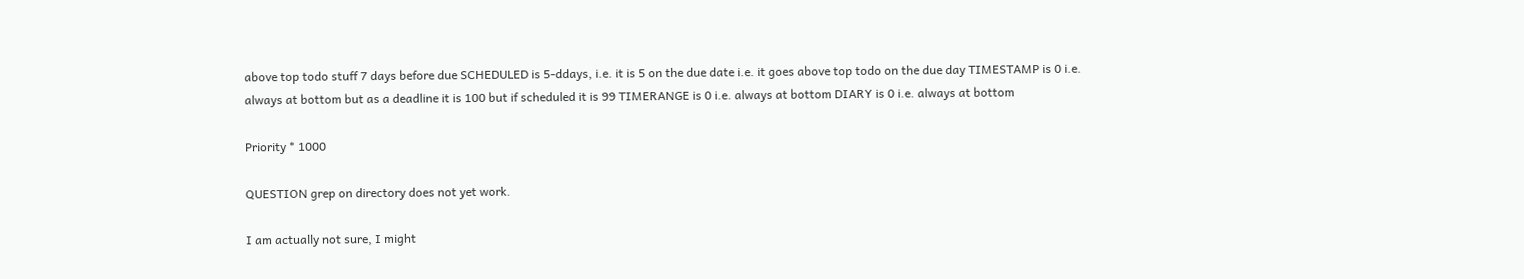above top todo stuff 7 days before due SCHEDULED is 5-ddays, i.e. it is 5 on the due date i.e. it goes above top todo on the due day TIMESTAMP is 0 i.e. always at bottom but as a deadline it is 100 but if scheduled it is 99 TIMERANGE is 0 i.e. always at bottom DIARY is 0 i.e. always at bottom

Priority * 1000

QUESTION grep on directory does not yet work.

I am actually not sure, I might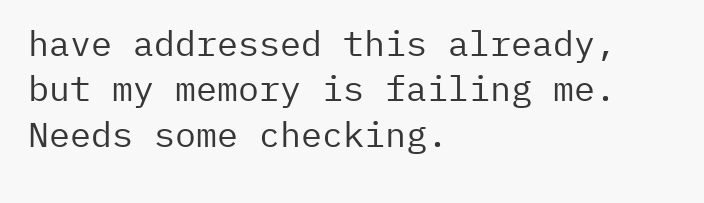have addressed this already, but my memory is failing me. Needs some checking.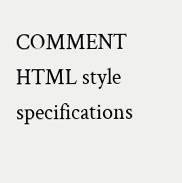COMMENT HTML style specifications